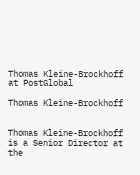Thomas Kleine-Brockhoff at PostGlobal

Thomas Kleine-Brockhoff


Thomas Kleine-Brockhoff is a Senior Director at the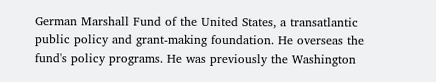German Marshall Fund of the United States, a transatlantic public policy and grant-making foundation. He overseas the fund's policy programs. He was previously the Washington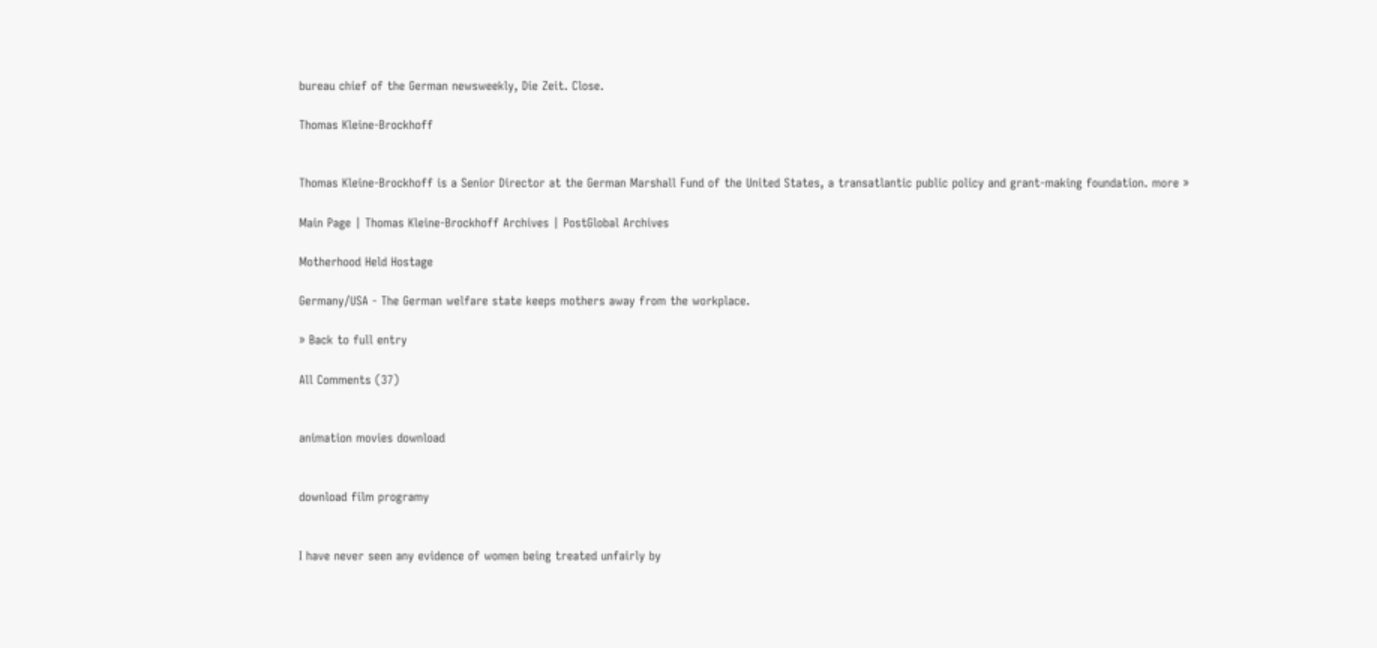bureau chief of the German newsweekly, Die Zeit. Close.

Thomas Kleine-Brockhoff


Thomas Kleine-Brockhoff is a Senior Director at the German Marshall Fund of the United States, a transatlantic public policy and grant-making foundation. more »

Main Page | Thomas Kleine-Brockhoff Archives | PostGlobal Archives

Motherhood Held Hostage

Germany/USA - The German welfare state keeps mothers away from the workplace.

» Back to full entry

All Comments (37)


animation movies download


download film programy


I have never seen any evidence of women being treated unfairly by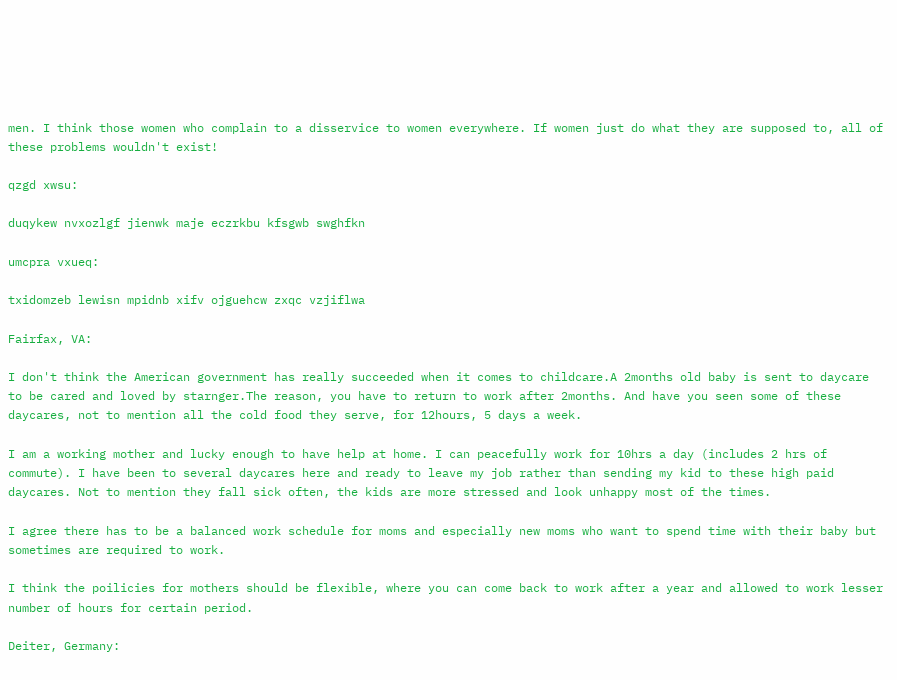men. I think those women who complain to a disservice to women everywhere. If women just do what they are supposed to, all of these problems wouldn't exist!

qzgd xwsu:

duqykew nvxozlgf jienwk maje eczrkbu kfsgwb swghfkn

umcpra vxueq:

txidomzeb lewisn mpidnb xifv ojguehcw zxqc vzjiflwa

Fairfax, VA:

I don't think the American government has really succeeded when it comes to childcare.A 2months old baby is sent to daycare to be cared and loved by starnger.The reason, you have to return to work after 2months. And have you seen some of these daycares, not to mention all the cold food they serve, for 12hours, 5 days a week.

I am a working mother and lucky enough to have help at home. I can peacefully work for 10hrs a day (includes 2 hrs of commute). I have been to several daycares here and ready to leave my job rather than sending my kid to these high paid daycares. Not to mention they fall sick often, the kids are more stressed and look unhappy most of the times.

I agree there has to be a balanced work schedule for moms and especially new moms who want to spend time with their baby but sometimes are required to work.

I think the poilicies for mothers should be flexible, where you can come back to work after a year and allowed to work lesser number of hours for certain period.

Deiter, Germany: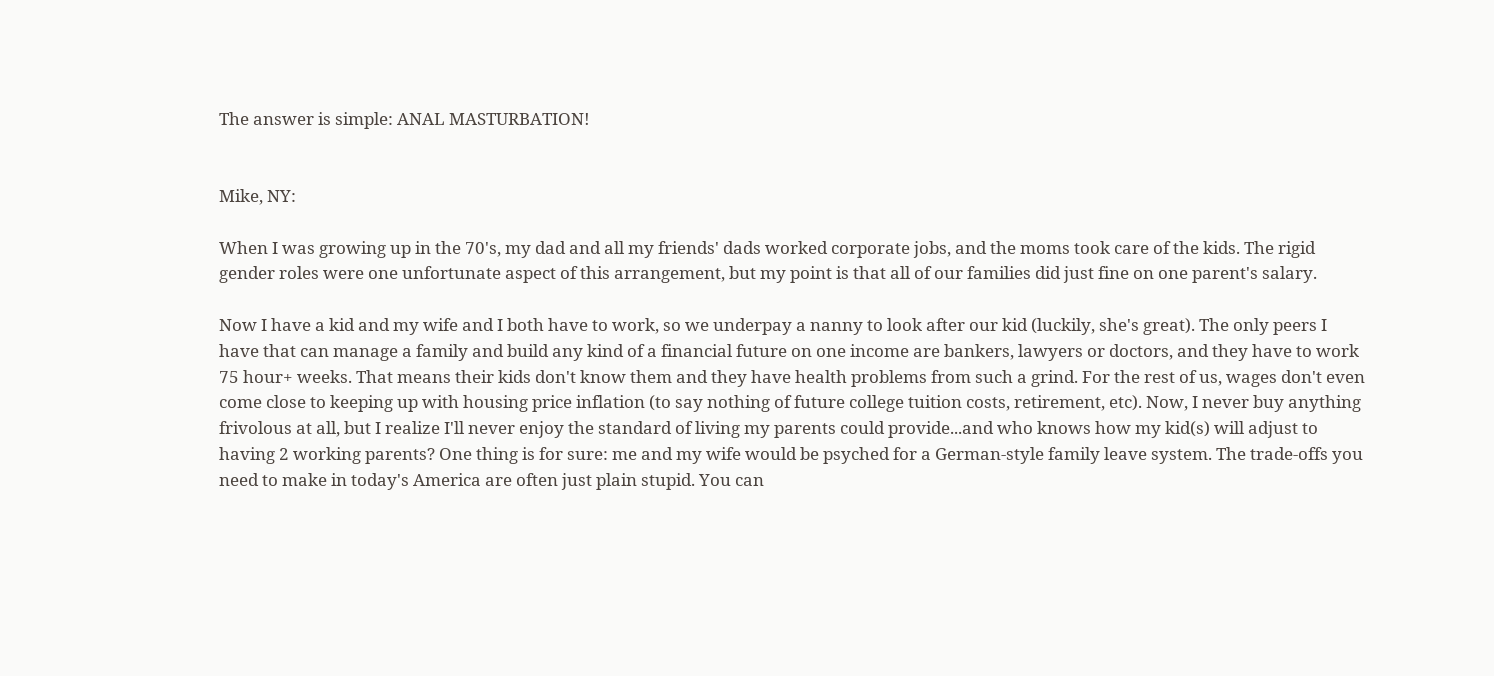The answer is simple: ANAL MASTURBATION!


Mike, NY:

When I was growing up in the 70's, my dad and all my friends' dads worked corporate jobs, and the moms took care of the kids. The rigid gender roles were one unfortunate aspect of this arrangement, but my point is that all of our families did just fine on one parent's salary.

Now I have a kid and my wife and I both have to work, so we underpay a nanny to look after our kid (luckily, she's great). The only peers I have that can manage a family and build any kind of a financial future on one income are bankers, lawyers or doctors, and they have to work 75 hour+ weeks. That means their kids don't know them and they have health problems from such a grind. For the rest of us, wages don't even come close to keeping up with housing price inflation (to say nothing of future college tuition costs, retirement, etc). Now, I never buy anything frivolous at all, but I realize I'll never enjoy the standard of living my parents could provide...and who knows how my kid(s) will adjust to having 2 working parents? One thing is for sure: me and my wife would be psyched for a German-style family leave system. The trade-offs you need to make in today's America are often just plain stupid. You can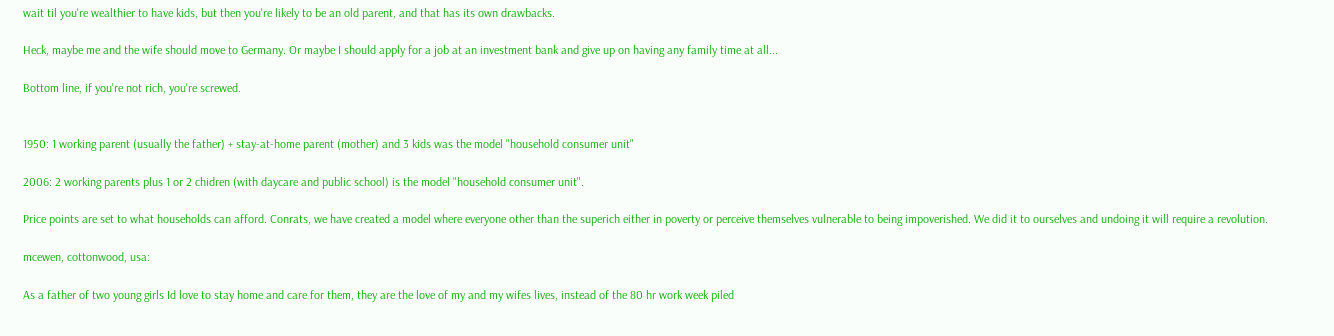wait til you're wealthier to have kids, but then you're likely to be an old parent, and that has its own drawbacks.

Heck, maybe me and the wife should move to Germany. Or maybe I should apply for a job at an investment bank and give up on having any family time at all...

Bottom line, if you're not rich, you're screwed.


1950: 1 working parent (usually the father) + stay-at-home parent (mother) and 3 kids was the model "household consumer unit"

2006: 2 working parents plus 1 or 2 chidren (with daycare and public school) is the model "household consumer unit".

Price points are set to what households can afford. Conrats, we have created a model where everyone other than the superich either in poverty or perceive themselves vulnerable to being impoverished. We did it to ourselves and undoing it will require a revolution.

mcewen, cottonwood, usa:

As a father of two young girls Id love to stay home and care for them, they are the love of my and my wifes lives, instead of the 80 hr work week piled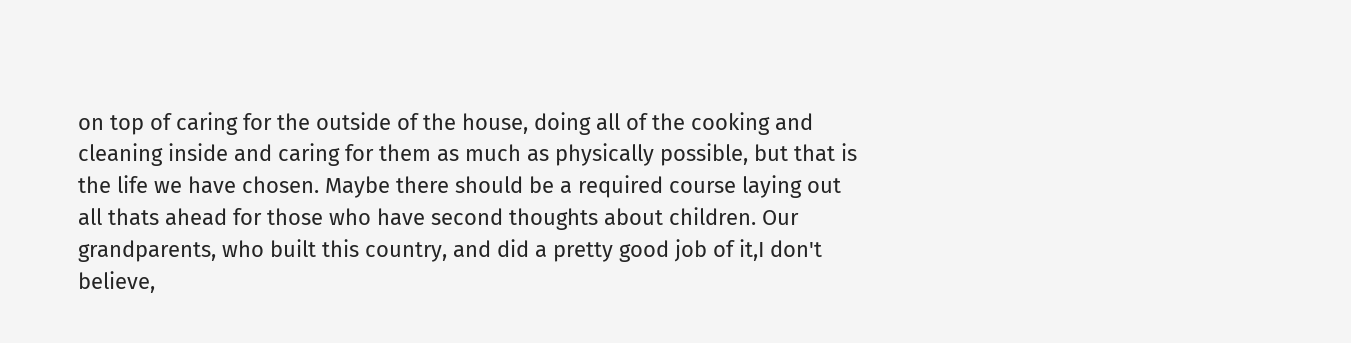on top of caring for the outside of the house, doing all of the cooking and cleaning inside and caring for them as much as physically possible, but that is the life we have chosen. Maybe there should be a required course laying out all thats ahead for those who have second thoughts about children. Our grandparents, who built this country, and did a pretty good job of it,I don't believe,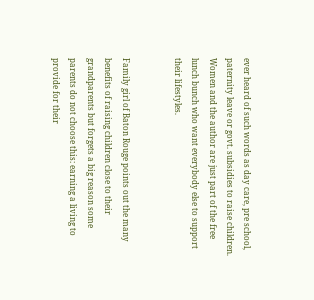ever heard of such words as day care, pre school, paternity leave or govt. subsidies to raise children. Women and the author are just part of the free lunch bunch who want everybody else to support their lifestyles.


Family girl of Baton Rouge points out the many benefits of raising children close to their grandparents but forgets a big reason some parents do not choose this: earning a living to provide for their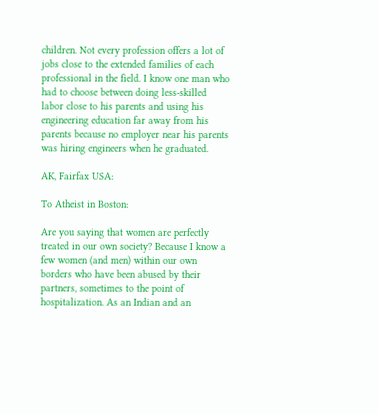children. Not every profession offers a lot of jobs close to the extended families of each professional in the field. I know one man who had to choose between doing less-skilled labor close to his parents and using his engineering education far away from his parents because no employer near his parents was hiring engineers when he graduated.

AK, Fairfax USA:

To Atheist in Boston:

Are you saying that women are perfectly treated in our own society? Because I know a few women (and men) within our own borders who have been abused by their partners, sometimes to the point of hospitalization. As an Indian and an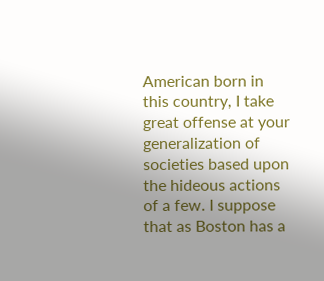American born in this country, I take great offense at your generalization of societies based upon the hideous actions of a few. I suppose that as Boston has a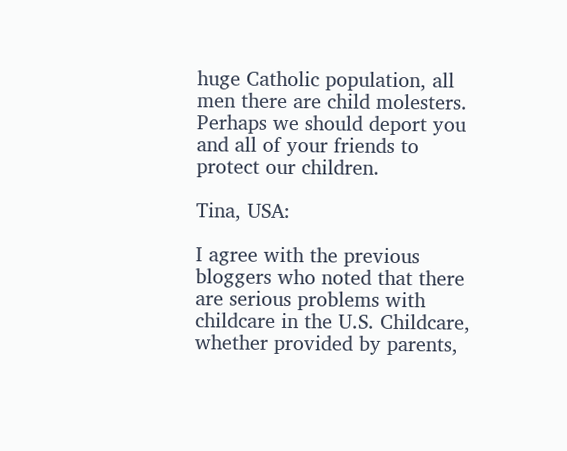huge Catholic population, all men there are child molesters. Perhaps we should deport you and all of your friends to protect our children.

Tina, USA:

I agree with the previous bloggers who noted that there are serious problems with childcare in the U.S. Childcare, whether provided by parents,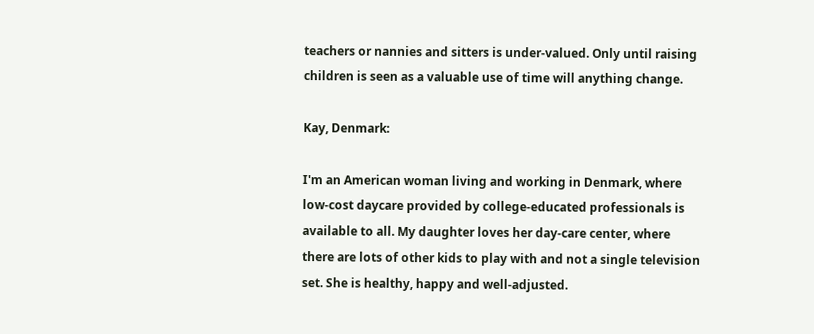teachers or nannies and sitters is under-valued. Only until raising children is seen as a valuable use of time will anything change.

Kay, Denmark:

I'm an American woman living and working in Denmark, where low-cost daycare provided by college-educated professionals is available to all. My daughter loves her day-care center, where there are lots of other kids to play with and not a single television set. She is healthy, happy and well-adjusted.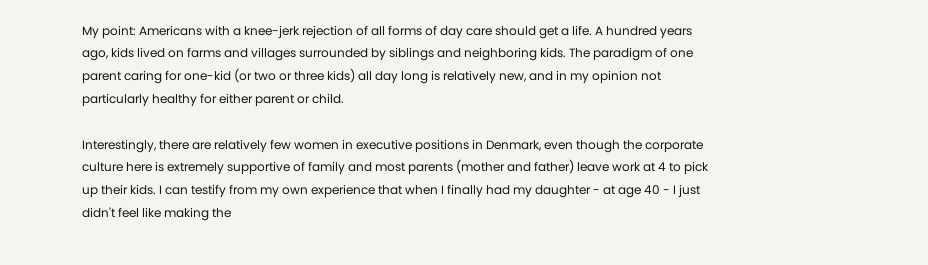My point: Americans with a knee-jerk rejection of all forms of day care should get a life. A hundred years ago, kids lived on farms and villages surrounded by siblings and neighboring kids. The paradigm of one parent caring for one-kid (or two or three kids) all day long is relatively new, and in my opinion not particularly healthy for either parent or child.

Interestingly, there are relatively few women in executive positions in Denmark, even though the corporate culture here is extremely supportive of family and most parents (mother and father) leave work at 4 to pick up their kids. I can testify from my own experience that when I finally had my daughter - at age 40 - I just didn't feel like making the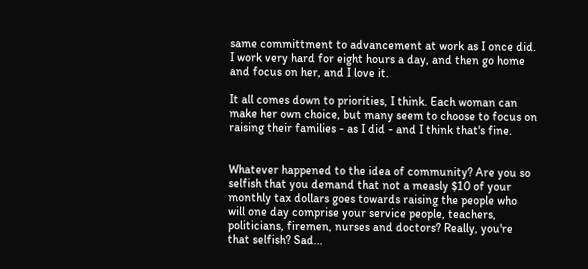same committment to advancement at work as I once did. I work very hard for eight hours a day, and then go home and focus on her, and I love it.

It all comes down to priorities, I think. Each woman can make her own choice, but many seem to choose to focus on raising their families - as I did - and I think that's fine.


Whatever happened to the idea of community? Are you so selfish that you demand that not a measly $10 of your monthly tax dollars goes towards raising the people who will one day comprise your service people, teachers, politicians, firemen, nurses and doctors? Really, you're that selfish? Sad...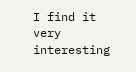I find it very interesting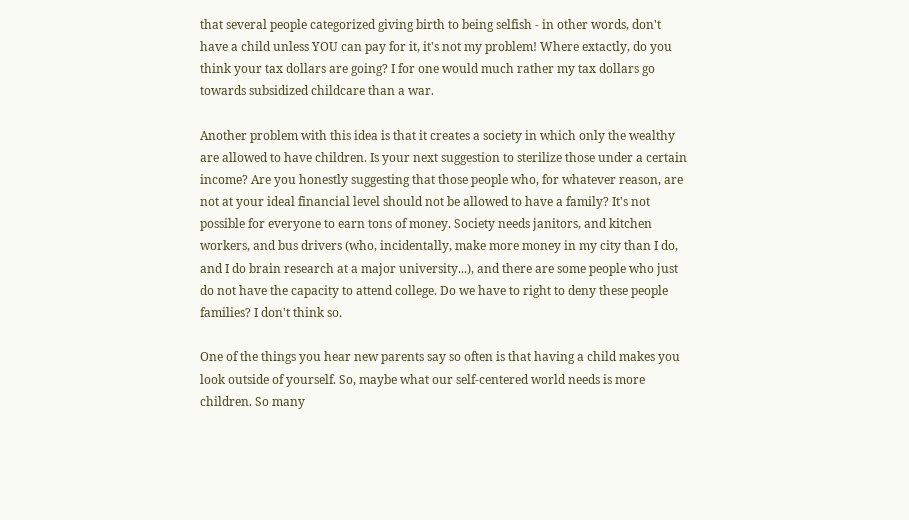that several people categorized giving birth to being selfish - in other words, don't have a child unless YOU can pay for it, it's not my problem! Where extactly, do you think your tax dollars are going? I for one would much rather my tax dollars go towards subsidized childcare than a war.

Another problem with this idea is that it creates a society in which only the wealthy are allowed to have children. Is your next suggestion to sterilize those under a certain income? Are you honestly suggesting that those people who, for whatever reason, are not at your ideal financial level should not be allowed to have a family? It's not possible for everyone to earn tons of money. Society needs janitors, and kitchen workers, and bus drivers (who, incidentally, make more money in my city than I do, and I do brain research at a major university...), and there are some people who just do not have the capacity to attend college. Do we have to right to deny these people families? I don't think so.

One of the things you hear new parents say so often is that having a child makes you look outside of yourself. So, maybe what our self-centered world needs is more children. So many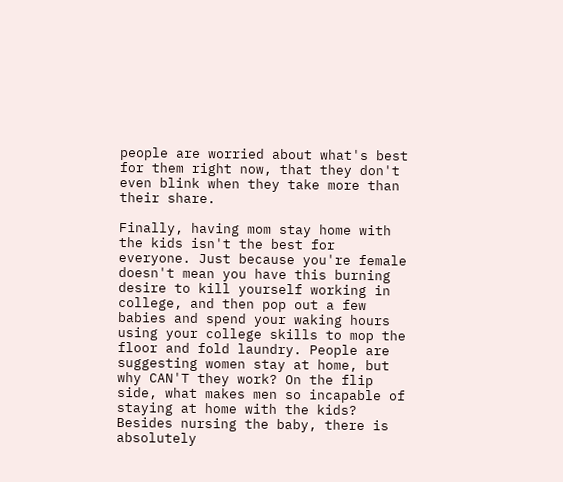people are worried about what's best for them right now, that they don't even blink when they take more than their share.

Finally, having mom stay home with the kids isn't the best for everyone. Just because you're female doesn't mean you have this burning desire to kill yourself working in college, and then pop out a few babies and spend your waking hours using your college skills to mop the floor and fold laundry. People are suggesting women stay at home, but why CAN'T they work? On the flip side, what makes men so incapable of staying at home with the kids? Besides nursing the baby, there is absolutely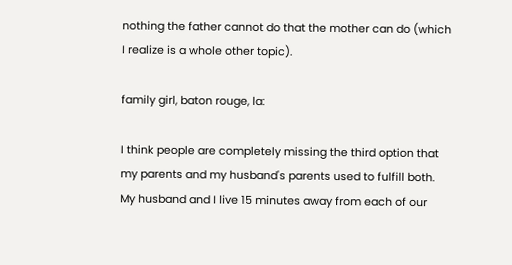nothing the father cannot do that the mother can do (which I realize is a whole other topic).

family girl, baton rouge, la:

I think people are completely missing the third option that my parents and my husband's parents used to fulfill both. My husband and I live 15 minutes away from each of our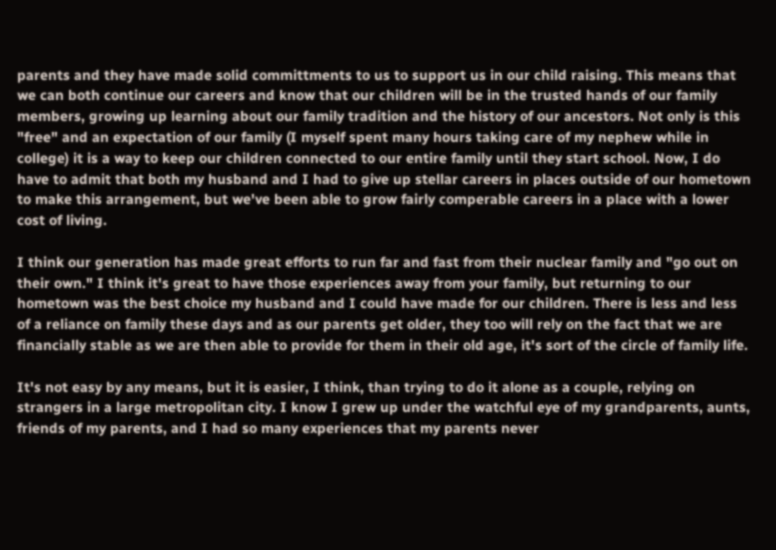parents and they have made solid committments to us to support us in our child raising. This means that we can both continue our careers and know that our children will be in the trusted hands of our family members, growing up learning about our family tradition and the history of our ancestors. Not only is this "free" and an expectation of our family (I myself spent many hours taking care of my nephew while in college) it is a way to keep our children connected to our entire family until they start school. Now, I do have to admit that both my husband and I had to give up stellar careers in places outside of our hometown to make this arrangement, but we've been able to grow fairly comperable careers in a place with a lower cost of living.

I think our generation has made great efforts to run far and fast from their nuclear family and "go out on their own." I think it's great to have those experiences away from your family, but returning to our hometown was the best choice my husband and I could have made for our children. There is less and less of a reliance on family these days and as our parents get older, they too will rely on the fact that we are financially stable as we are then able to provide for them in their old age, it's sort of the circle of family life.

It's not easy by any means, but it is easier, I think, than trying to do it alone as a couple, relying on strangers in a large metropolitan city. I know I grew up under the watchful eye of my grandparents, aunts, friends of my parents, and I had so many experiences that my parents never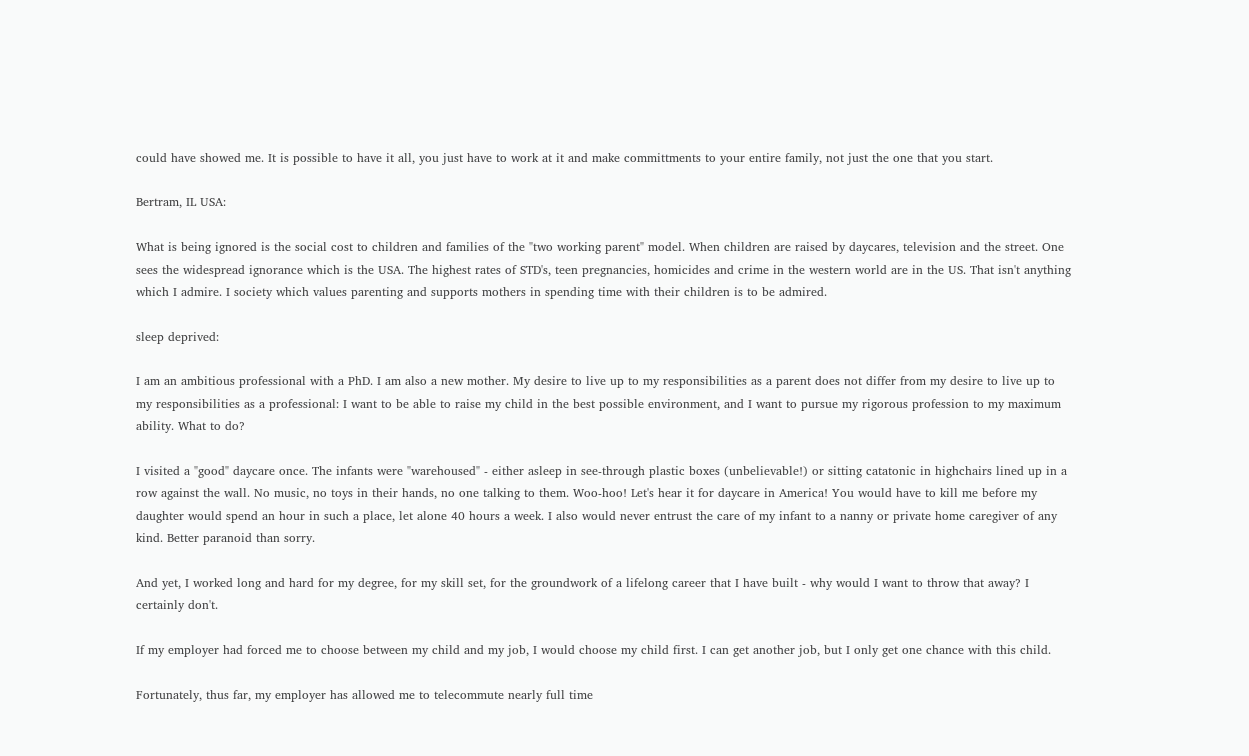could have showed me. It is possible to have it all, you just have to work at it and make committments to your entire family, not just the one that you start.

Bertram, IL USA:

What is being ignored is the social cost to children and families of the "two working parent" model. When children are raised by daycares, television and the street. One sees the widespread ignorance which is the USA. The highest rates of STD's, teen pregnancies, homicides and crime in the western world are in the US. That isn't anything which I admire. I society which values parenting and supports mothers in spending time with their children is to be admired.

sleep deprived:

I am an ambitious professional with a PhD. I am also a new mother. My desire to live up to my responsibilities as a parent does not differ from my desire to live up to my responsibilities as a professional: I want to be able to raise my child in the best possible environment, and I want to pursue my rigorous profession to my maximum ability. What to do?

I visited a "good" daycare once. The infants were "warehoused" - either asleep in see-through plastic boxes (unbelievable!) or sitting catatonic in highchairs lined up in a row against the wall. No music, no toys in their hands, no one talking to them. Woo-hoo! Let's hear it for daycare in America! You would have to kill me before my daughter would spend an hour in such a place, let alone 40 hours a week. I also would never entrust the care of my infant to a nanny or private home caregiver of any kind. Better paranoid than sorry.

And yet, I worked long and hard for my degree, for my skill set, for the groundwork of a lifelong career that I have built - why would I want to throw that away? I certainly don't.

If my employer had forced me to choose between my child and my job, I would choose my child first. I can get another job, but I only get one chance with this child.

Fortunately, thus far, my employer has allowed me to telecommute nearly full time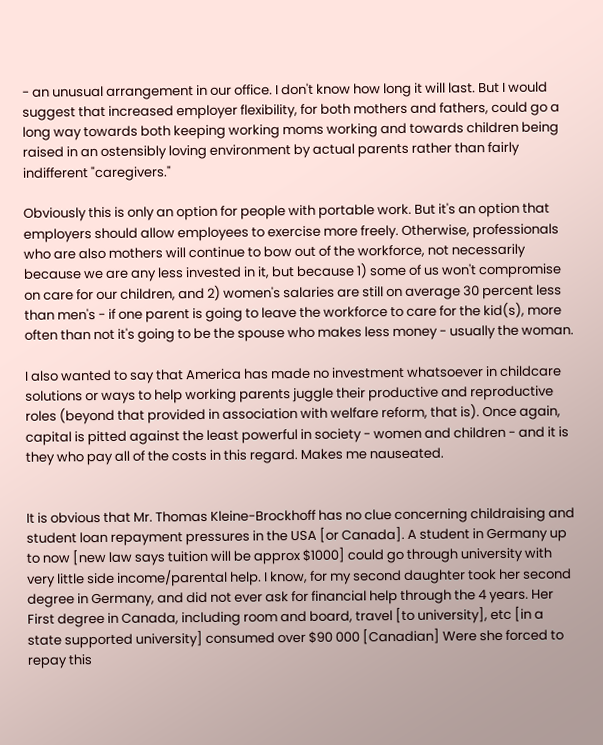- an unusual arrangement in our office. I don't know how long it will last. But I would suggest that increased employer flexibility, for both mothers and fathers, could go a long way towards both keeping working moms working and towards children being raised in an ostensibly loving environment by actual parents rather than fairly indifferent "caregivers."

Obviously this is only an option for people with portable work. But it's an option that employers should allow employees to exercise more freely. Otherwise, professionals who are also mothers will continue to bow out of the workforce, not necessarily because we are any less invested in it, but because 1) some of us won't compromise on care for our children, and 2) women's salaries are still on average 30 percent less than men's - if one parent is going to leave the workforce to care for the kid(s), more often than not it's going to be the spouse who makes less money - usually the woman.

I also wanted to say that America has made no investment whatsoever in childcare solutions or ways to help working parents juggle their productive and reproductive roles (beyond that provided in association with welfare reform, that is). Once again, capital is pitted against the least powerful in society - women and children - and it is they who pay all of the costs in this regard. Makes me nauseated.


It is obvious that Mr. Thomas Kleine-Brockhoff has no clue concerning childraising and student loan repayment pressures in the USA [or Canada]. A student in Germany up to now [new law says tuition will be approx $1000] could go through university with very little side income/parental help. I know, for my second daughter took her second degree in Germany, and did not ever ask for financial help through the 4 years. Her First degree in Canada, including room and board, travel [to university], etc [in a state supported university] consumed over $90 000 [Canadian] Were she forced to repay this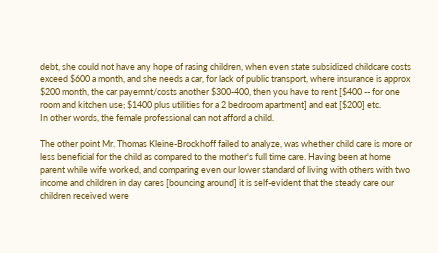debt, she could not have any hope of rasing children, when even state subsidized childcare costs exceed $600 a month, and she needs a car, for lack of public transport, where insurance is approx $200 month, the car payemnt/costs another $300-400, then you have to rent [$400 -- for one room and kitchen use; $1400 plus utilities for a 2 bedroom apartment] and eat [$200] etc.
In other words, the female professional can not afford a child.

The other point Mr. Thomas Kleine-Brockhoff failed to analyze, was whether child care is more or less beneficial for the child as compared to the mother's full time care. Having been at home parent while wife worked, and comparing even our lower standard of living with others with two income and children in day cares [bouncing around] it is self-evident that the steady care our children received were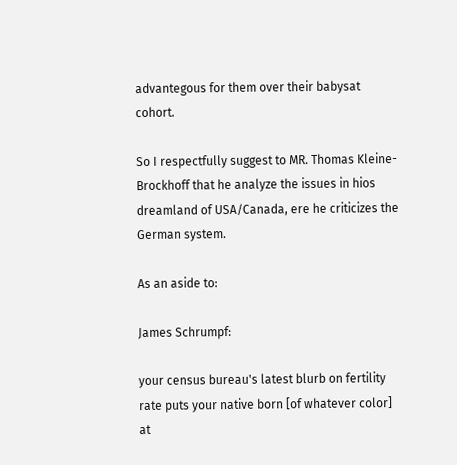advantegous for them over their babysat cohort.

So I respectfully suggest to MR. Thomas Kleine-Brockhoff that he analyze the issues in hios dreamland of USA/Canada, ere he criticizes the German system.

As an aside to:

James Schrumpf:

your census bureau's latest blurb on fertility rate puts your native born [of whatever color] at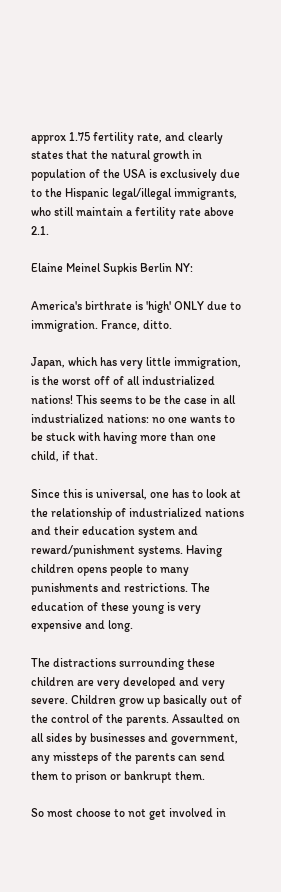approx 1.75 fertility rate, and clearly states that the natural growth in population of the USA is exclusively due to the Hispanic legal/illegal immigrants, who still maintain a fertility rate above 2.1.

Elaine Meinel Supkis Berlin NY:

America's birthrate is 'high' ONLY due to immigration. France, ditto.

Japan, which has very little immigration, is the worst off of all industrialized nations! This seems to be the case in all industrialized nations: no one wants to be stuck with having more than one child, if that.

Since this is universal, one has to look at the relationship of industrialized nations and their education system and reward/punishment systems. Having children opens people to many punishments and restrictions. The education of these young is very expensive and long.

The distractions surrounding these children are very developed and very severe. Children grow up basically out of the control of the parents. Assaulted on all sides by businesses and government, any missteps of the parents can send them to prison or bankrupt them.

So most choose to not get involved in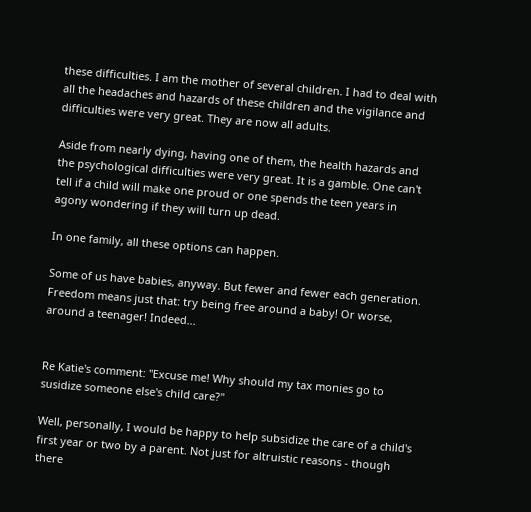these difficulties. I am the mother of several children. I had to deal with all the headaches and hazards of these children and the vigilance and difficulties were very great. They are now all adults.

Aside from nearly dying, having one of them, the health hazards and the psychological difficulties were very great. It is a gamble. One can't tell if a child will make one proud or one spends the teen years in agony wondering if they will turn up dead.

In one family, all these options can happen.

Some of us have babies, anyway. But fewer and fewer each generation. Freedom means just that: try being free around a baby! Or worse, around a teenager! Indeed...


Re Katie's comment: "Excuse me! Why should my tax monies go to susidize someone else's child care?"

Well, personally, I would be happy to help subsidize the care of a child's first year or two by a parent. Not just for altruistic reasons - though there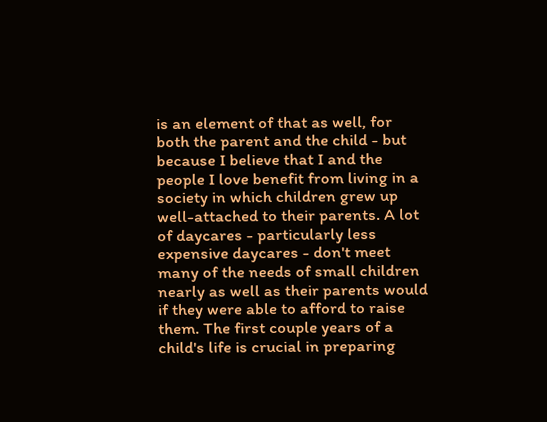is an element of that as well, for both the parent and the child - but because I believe that I and the people I love benefit from living in a society in which children grew up well-attached to their parents. A lot of daycares - particularly less expensive daycares - don't meet many of the needs of small children nearly as well as their parents would if they were able to afford to raise them. The first couple years of a child's life is crucial in preparing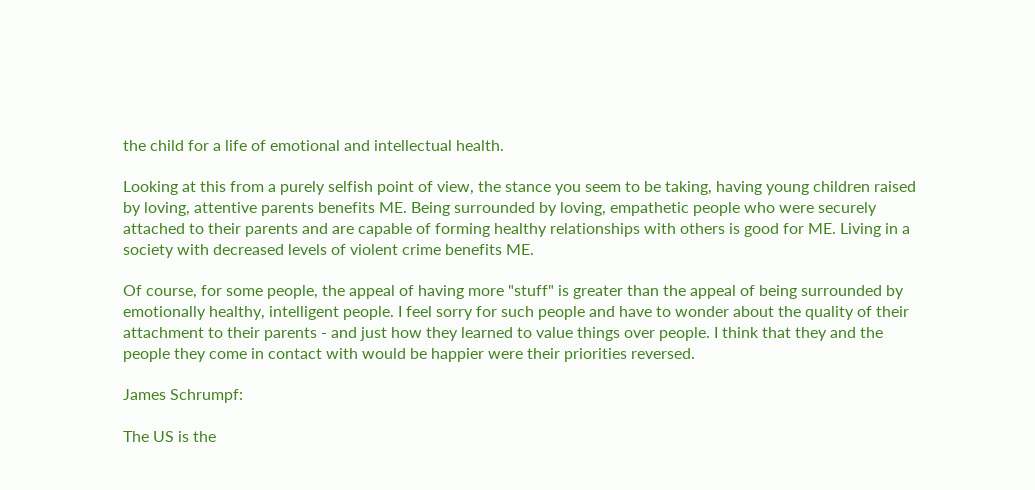the child for a life of emotional and intellectual health.

Looking at this from a purely selfish point of view, the stance you seem to be taking, having young children raised by loving, attentive parents benefits ME. Being surrounded by loving, empathetic people who were securely attached to their parents and are capable of forming healthy relationships with others is good for ME. Living in a society with decreased levels of violent crime benefits ME.

Of course, for some people, the appeal of having more "stuff" is greater than the appeal of being surrounded by emotionally healthy, intelligent people. I feel sorry for such people and have to wonder about the quality of their attachment to their parents - and just how they learned to value things over people. I think that they and the people they come in contact with would be happier were their priorities reversed.

James Schrumpf:

The US is the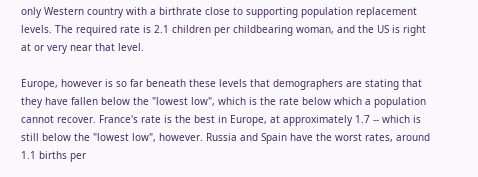only Western country with a birthrate close to supporting population replacement levels. The required rate is 2.1 children per childbearing woman, and the US is right at or very near that level.

Europe, however is so far beneath these levels that demographers are stating that they have fallen below the "lowest low", which is the rate below which a population cannot recover. France's rate is the best in Europe, at approximately 1.7 -- which is still below the "lowest low", however. Russia and Spain have the worst rates, around 1.1 births per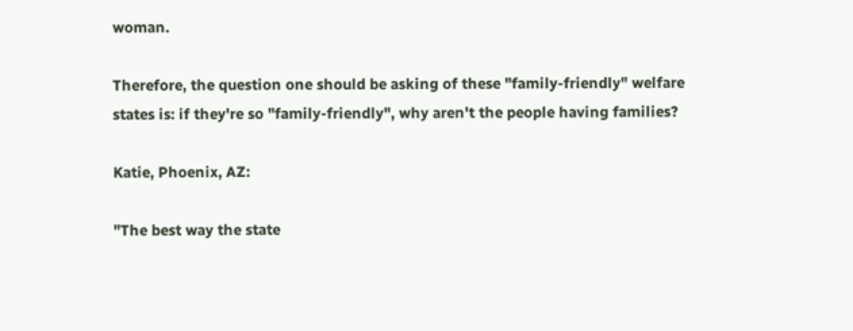woman.

Therefore, the question one should be asking of these "family-friendly" welfare states is: if they're so "family-friendly", why aren't the people having families?

Katie, Phoenix, AZ:

"The best way the state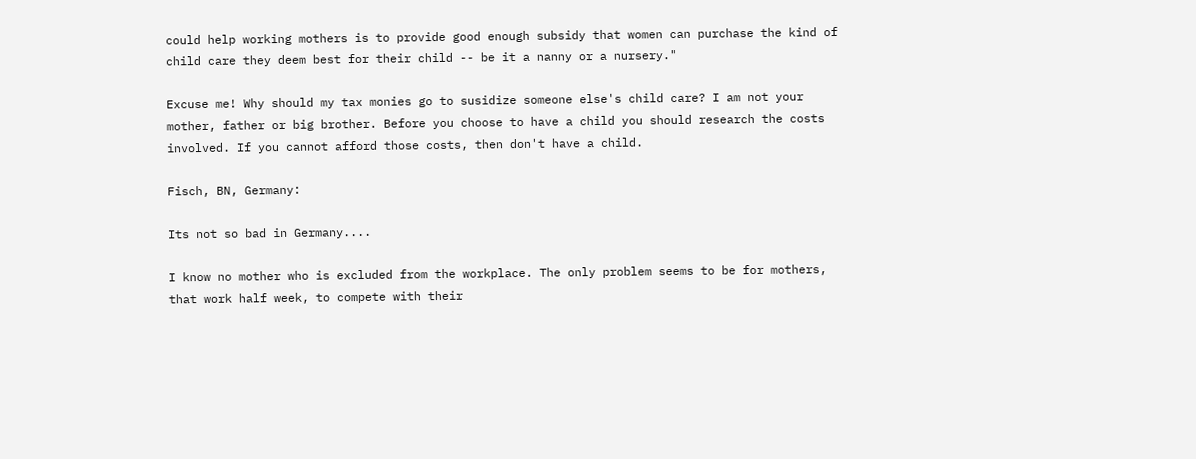could help working mothers is to provide good enough subsidy that women can purchase the kind of child care they deem best for their child -- be it a nanny or a nursery."

Excuse me! Why should my tax monies go to susidize someone else's child care? I am not your mother, father or big brother. Before you choose to have a child you should research the costs involved. If you cannot afford those costs, then don't have a child.

Fisch, BN, Germany:

Its not so bad in Germany....

I know no mother who is excluded from the workplace. The only problem seems to be for mothers, that work half week, to compete with their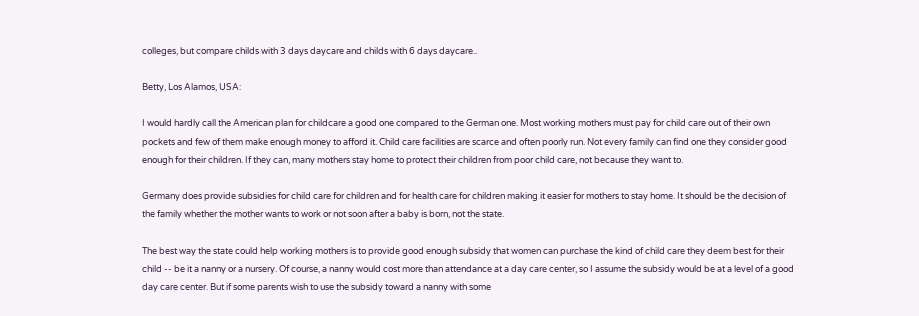colleges, but compare childs with 3 days daycare and childs with 6 days daycare..

Betty, Los Alamos, USA:

I would hardly call the American plan for childcare a good one compared to the German one. Most working mothers must pay for child care out of their own pockets and few of them make enough money to afford it. Child care facilities are scarce and often poorly run. Not every family can find one they consider good enough for their children. If they can, many mothers stay home to protect their children from poor child care, not because they want to.

Germany does provide subsidies for child care for children and for health care for children making it easier for mothers to stay home. It should be the decision of the family whether the mother wants to work or not soon after a baby is born, not the state.

The best way the state could help working mothers is to provide good enough subsidy that women can purchase the kind of child care they deem best for their child -- be it a nanny or a nursery. Of course, a nanny would cost more than attendance at a day care center, so I assume the subsidy would be at a level of a good day care center. But if some parents wish to use the subsidy toward a nanny with some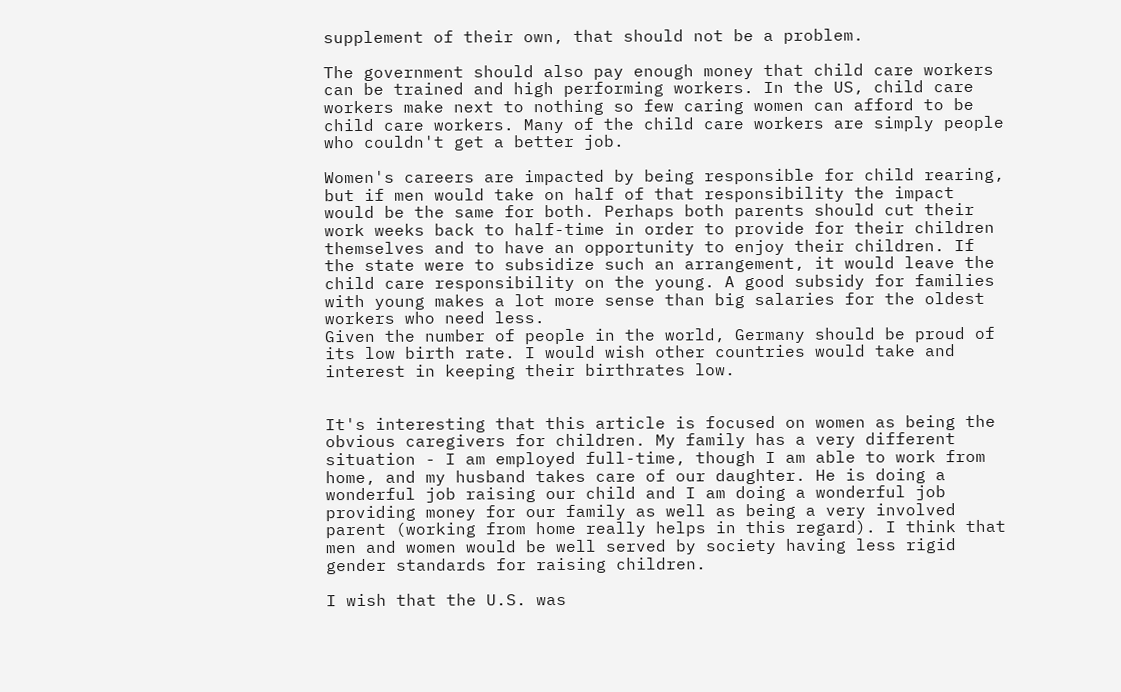supplement of their own, that should not be a problem.

The government should also pay enough money that child care workers can be trained and high performing workers. In the US, child care workers make next to nothing so few caring women can afford to be child care workers. Many of the child care workers are simply people who couldn't get a better job.

Women's careers are impacted by being responsible for child rearing, but if men would take on half of that responsibility the impact would be the same for both. Perhaps both parents should cut their work weeks back to half-time in order to provide for their children themselves and to have an opportunity to enjoy their children. If the state were to subsidize such an arrangement, it would leave the child care responsibility on the young. A good subsidy for families with young makes a lot more sense than big salaries for the oldest workers who need less.
Given the number of people in the world, Germany should be proud of its low birth rate. I would wish other countries would take and interest in keeping their birthrates low.


It's interesting that this article is focused on women as being the obvious caregivers for children. My family has a very different situation - I am employed full-time, though I am able to work from home, and my husband takes care of our daughter. He is doing a wonderful job raising our child and I am doing a wonderful job providing money for our family as well as being a very involved parent (working from home really helps in this regard). I think that men and women would be well served by society having less rigid gender standards for raising children.

I wish that the U.S. was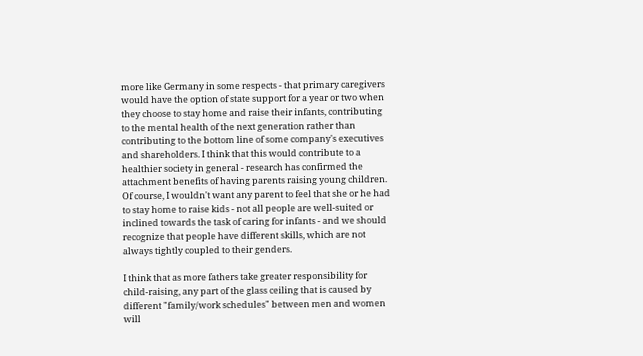more like Germany in some respects - that primary caregivers would have the option of state support for a year or two when they choose to stay home and raise their infants, contributing to the mental health of the next generation rather than contributing to the bottom line of some company's executives and shareholders. I think that this would contribute to a healthier society in general - research has confirmed the attachment benefits of having parents raising young children. Of course, I wouldn't want any parent to feel that she or he had to stay home to raise kids - not all people are well-suited or inclined towards the task of caring for infants - and we should recognize that people have different skills, which are not always tightly coupled to their genders.

I think that as more fathers take greater responsibility for child-raising, any part of the glass ceiling that is caused by different "family/work schedules" between men and women will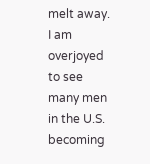melt away. I am overjoyed to see many men in the U.S. becoming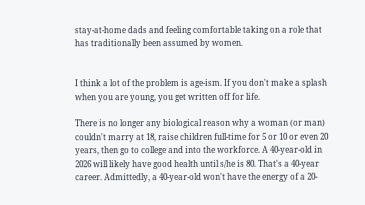stay-at-home dads and feeling comfortable taking on a role that has traditionally been assumed by women.


I think a lot of the problem is age-ism. If you don't make a splash when you are young, you get written off for life.

There is no longer any biological reason why a woman (or man) couldn't marry at 18, raise children full-time for 5 or 10 or even 20 years, then go to college and into the workforce. A 40-year-old in 2026 will likely have good health until s/he is 80. That's a 40-year career. Admittedly, a 40-year-old won't have the energy of a 20-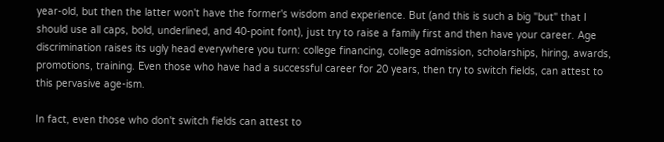year-old, but then the latter won't have the former's wisdom and experience. But (and this is such a big "but" that I should use all caps, bold, underlined, and 40-point font), just try to raise a family first and then have your career. Age discrimination raises its ugly head everywhere you turn: college financing, college admission, scholarships, hiring, awards, promotions, training. Even those who have had a successful career for 20 years, then try to switch fields, can attest to this pervasive age-ism.

In fact, even those who don't switch fields can attest to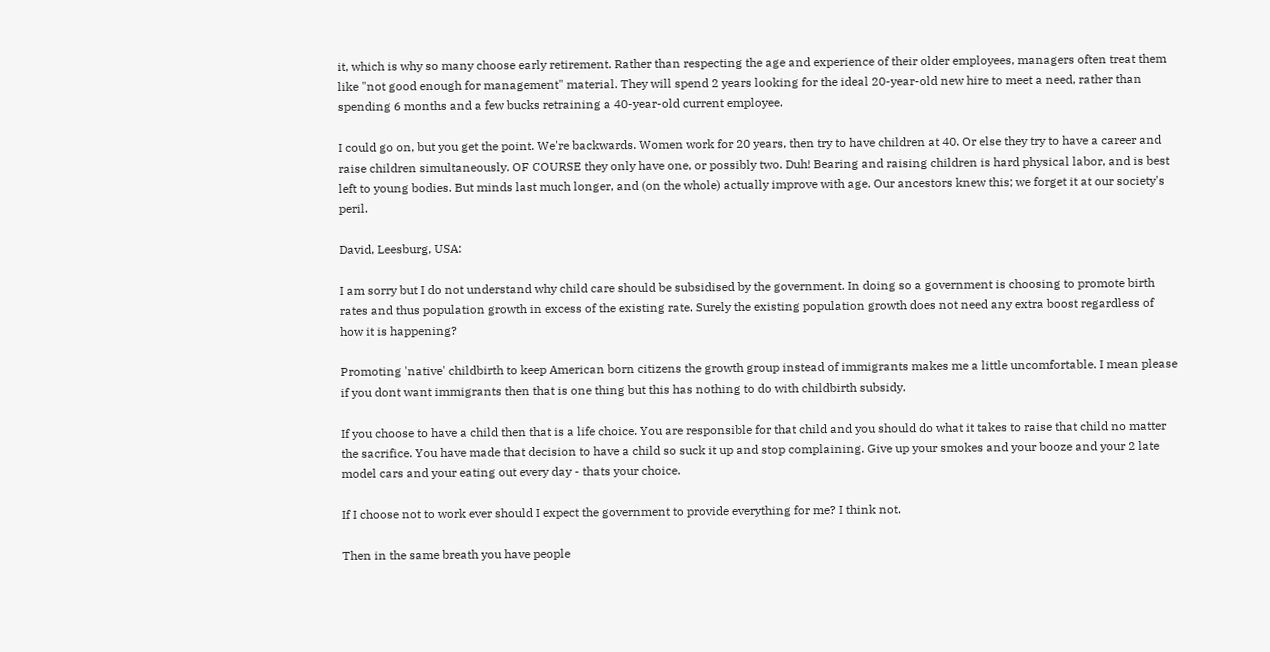it, which is why so many choose early retirement. Rather than respecting the age and experience of their older employees, managers often treat them like "not good enough for management" material. They will spend 2 years looking for the ideal 20-year-old new hire to meet a need, rather than spending 6 months and a few bucks retraining a 40-year-old current employee.

I could go on, but you get the point. We're backwards. Women work for 20 years, then try to have children at 40. Or else they try to have a career and raise children simultaneously. OF COURSE they only have one, or possibly two. Duh! Bearing and raising children is hard physical labor, and is best left to young bodies. But minds last much longer, and (on the whole) actually improve with age. Our ancestors knew this; we forget it at our society's peril.

David, Leesburg, USA:

I am sorry but I do not understand why child care should be subsidised by the government. In doing so a government is choosing to promote birth rates and thus population growth in excess of the existing rate. Surely the existing population growth does not need any extra boost regardless of how it is happening?

Promoting 'native' childbirth to keep American born citizens the growth group instead of immigrants makes me a little uncomfortable. I mean please if you dont want immigrants then that is one thing but this has nothing to do with childbirth subsidy.

If you choose to have a child then that is a life choice. You are responsible for that child and you should do what it takes to raise that child no matter the sacrifice. You have made that decision to have a child so suck it up and stop complaining. Give up your smokes and your booze and your 2 late model cars and your eating out every day - thats your choice.

If I choose not to work ever should I expect the government to provide everything for me? I think not.

Then in the same breath you have people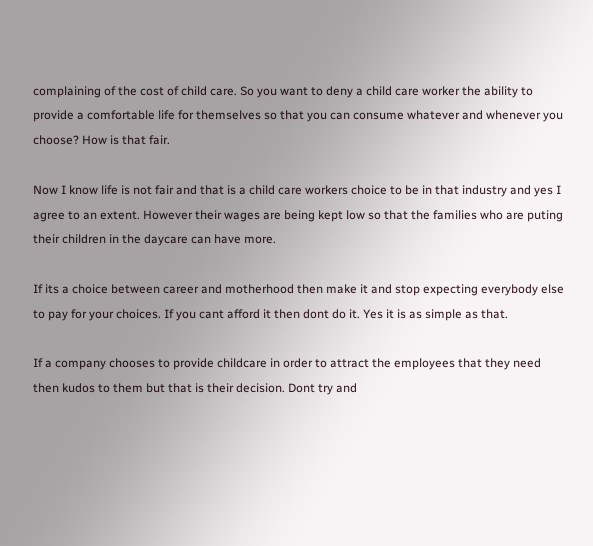complaining of the cost of child care. So you want to deny a child care worker the ability to provide a comfortable life for themselves so that you can consume whatever and whenever you choose? How is that fair.

Now I know life is not fair and that is a child care workers choice to be in that industry and yes I agree to an extent. However their wages are being kept low so that the families who are puting their children in the daycare can have more.

If its a choice between career and motherhood then make it and stop expecting everybody else to pay for your choices. If you cant afford it then dont do it. Yes it is as simple as that.

If a company chooses to provide childcare in order to attract the employees that they need then kudos to them but that is their decision. Dont try and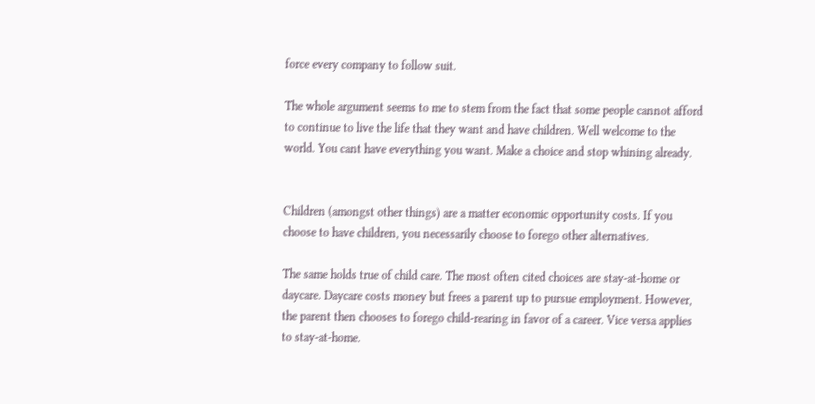force every company to follow suit.

The whole argument seems to me to stem from the fact that some people cannot afford to continue to live the life that they want and have children. Well welcome to the world. You cant have everything you want. Make a choice and stop whining already.


Children (amongst other things) are a matter economic opportunity costs. If you choose to have children, you necessarily choose to forego other alternatives.

The same holds true of child care. The most often cited choices are stay-at-home or daycare. Daycare costs money but frees a parent up to pursue employment. However, the parent then chooses to forego child-rearing in favor of a career. Vice versa applies to stay-at-home.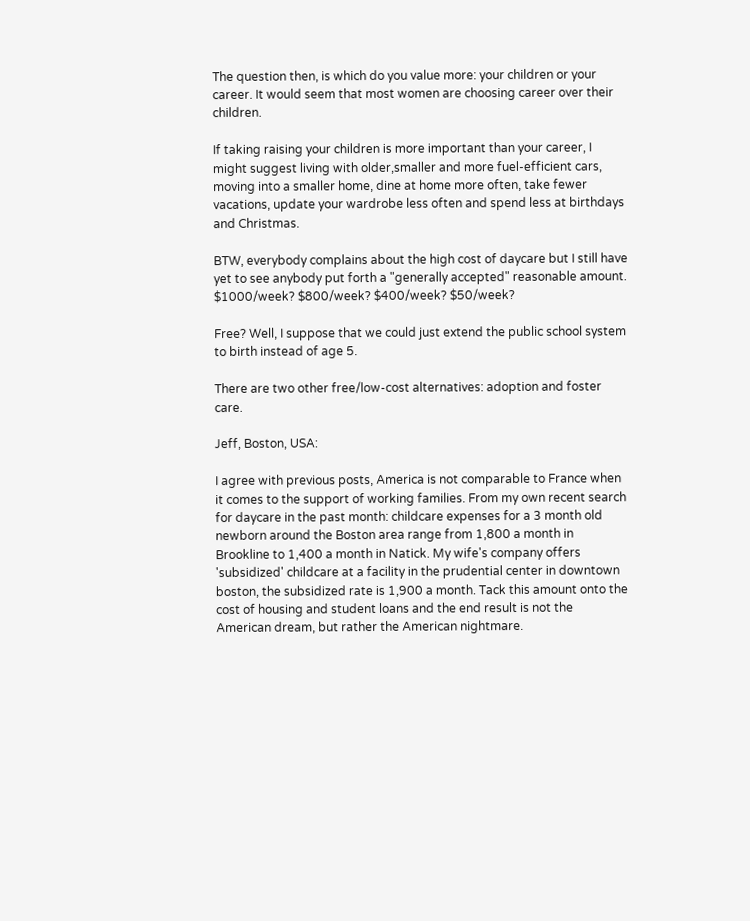The question then, is which do you value more: your children or your career. It would seem that most women are choosing career over their children.

If taking raising your children is more important than your career, I might suggest living with older,smaller and more fuel-efficient cars, moving into a smaller home, dine at home more often, take fewer vacations, update your wardrobe less often and spend less at birthdays and Christmas.

BTW, everybody complains about the high cost of daycare but I still have yet to see anybody put forth a "generally accepted" reasonable amount. $1000/week? $800/week? $400/week? $50/week?

Free? Well, I suppose that we could just extend the public school system to birth instead of age 5.

There are two other free/low-cost alternatives: adoption and foster care.

Jeff, Boston, USA:

I agree with previous posts, America is not comparable to France when it comes to the support of working families. From my own recent search for daycare in the past month: childcare expenses for a 3 month old newborn around the Boston area range from 1,800 a month in Brookline to 1,400 a month in Natick. My wife's company offers 'subsidized' childcare at a facility in the prudential center in downtown boston, the subsidized rate is 1,900 a month. Tack this amount onto the cost of housing and student loans and the end result is not the American dream, but rather the American nightmare.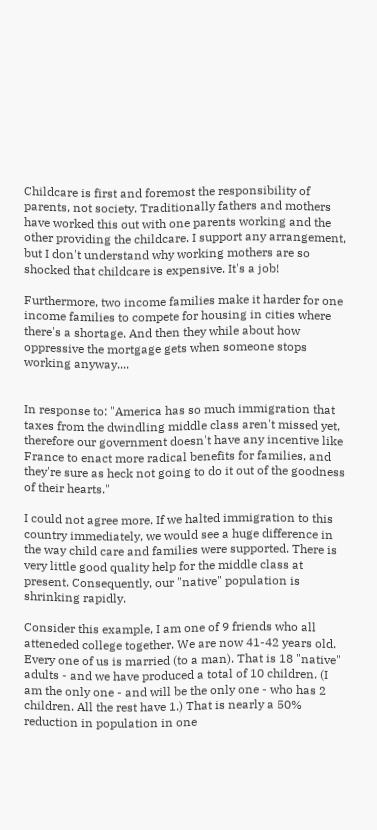Childcare is first and foremost the responsibility of parents, not society. Traditionally fathers and mothers have worked this out with one parents working and the other providing the childcare. I support any arrangement, but I don't understand why working mothers are so shocked that childcare is expensive. It's a job!

Furthermore, two income families make it harder for one income families to compete for housing in cities where there's a shortage. And then they while about how oppressive the mortgage gets when someone stops working anyway....


In response to: "America has so much immigration that taxes from the dwindling middle class aren't missed yet, therefore our government doesn't have any incentive like France to enact more radical benefits for families, and they're sure as heck not going to do it out of the goodness of their hearts."

I could not agree more. If we halted immigration to this country immediately, we would see a huge difference in the way child care and families were supported. There is very little good quality help for the middle class at present. Consequently, our "native" population is shrinking rapidly.

Consider this example, I am one of 9 friends who all atteneded college together. We are now 41-42 years old. Every one of us is married (to a man). That is 18 "native" adults - and we have produced a total of 10 children. (I am the only one - and will be the only one - who has 2 children. All the rest have 1.) That is nearly a 50% reduction in population in one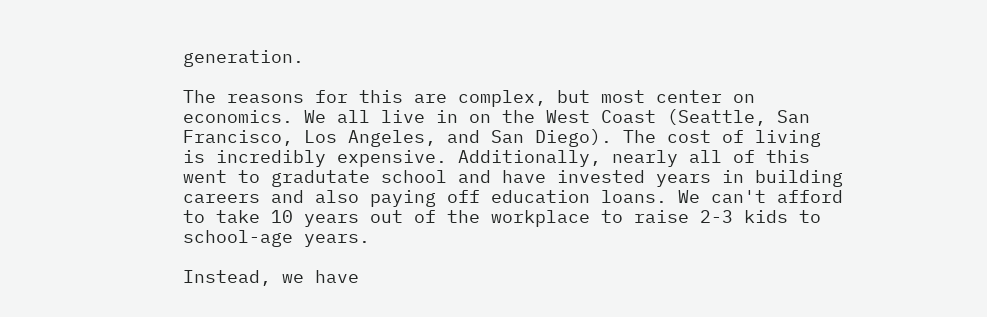generation.

The reasons for this are complex, but most center on economics. We all live in on the West Coast (Seattle, San Francisco, Los Angeles, and San Diego). The cost of living is incredibly expensive. Additionally, nearly all of this went to gradutate school and have invested years in building careers and also paying off education loans. We can't afford to take 10 years out of the workplace to raise 2-3 kids to school-age years.

Instead, we have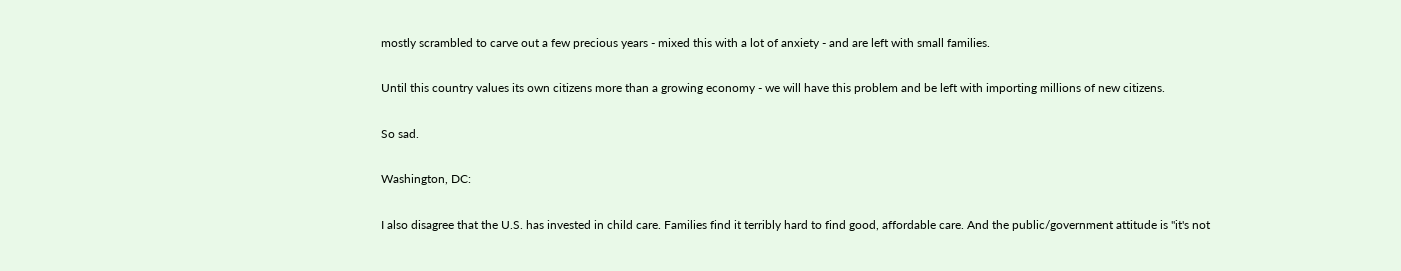mostly scrambled to carve out a few precious years - mixed this with a lot of anxiety - and are left with small families.

Until this country values its own citizens more than a growing economy - we will have this problem and be left with importing millions of new citizens.

So sad.

Washington, DC:

I also disagree that the U.S. has invested in child care. Families find it terribly hard to find good, affordable care. And the public/government attitude is "it's not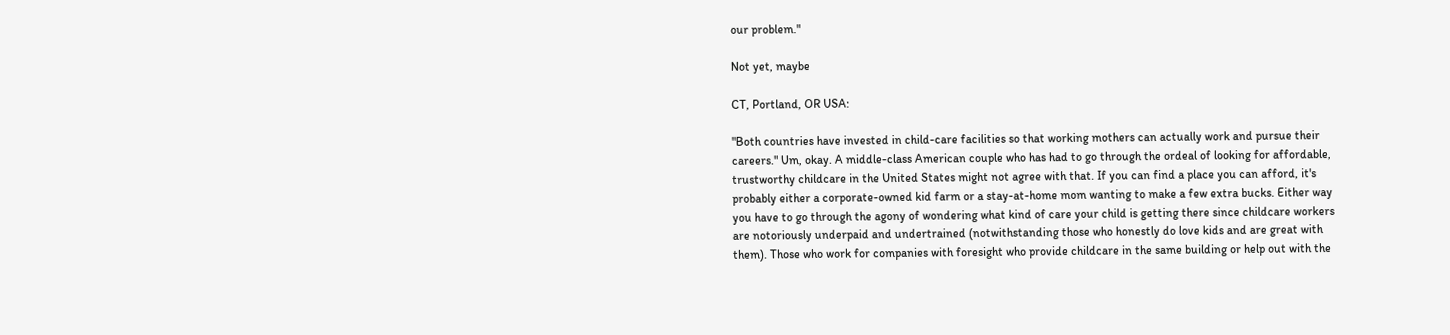our problem."

Not yet, maybe

CT, Portland, OR USA:

"Both countries have invested in child-care facilities so that working mothers can actually work and pursue their careers." Um, okay. A middle-class American couple who has had to go through the ordeal of looking for affordable, trustworthy childcare in the United States might not agree with that. If you can find a place you can afford, it's probably either a corporate-owned kid farm or a stay-at-home mom wanting to make a few extra bucks. Either way you have to go through the agony of wondering what kind of care your child is getting there since childcare workers are notoriously underpaid and undertrained (notwithstanding those who honestly do love kids and are great with them). Those who work for companies with foresight who provide childcare in the same building or help out with the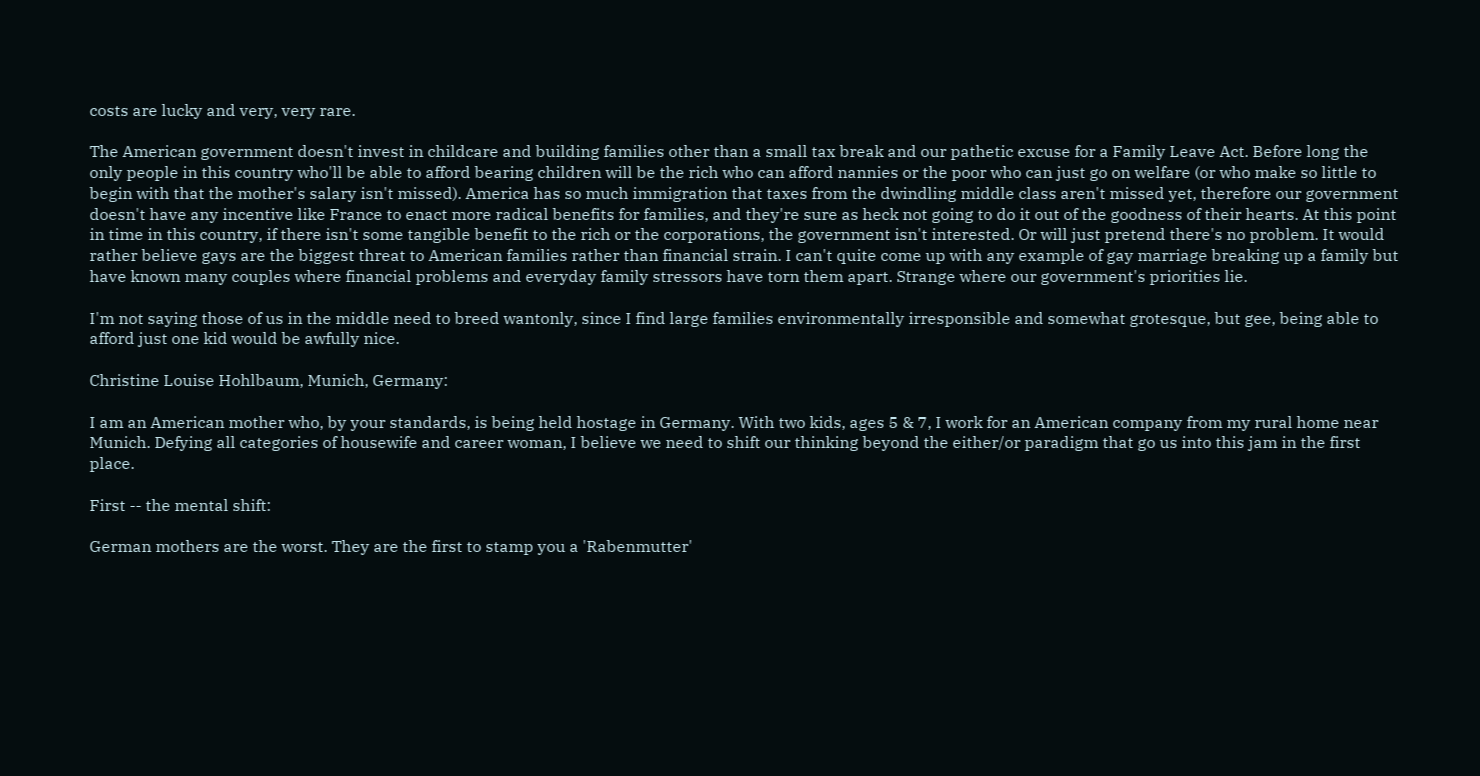costs are lucky and very, very rare.

The American government doesn't invest in childcare and building families other than a small tax break and our pathetic excuse for a Family Leave Act. Before long the only people in this country who'll be able to afford bearing children will be the rich who can afford nannies or the poor who can just go on welfare (or who make so little to begin with that the mother's salary isn't missed). America has so much immigration that taxes from the dwindling middle class aren't missed yet, therefore our government doesn't have any incentive like France to enact more radical benefits for families, and they're sure as heck not going to do it out of the goodness of their hearts. At this point in time in this country, if there isn't some tangible benefit to the rich or the corporations, the government isn't interested. Or will just pretend there's no problem. It would rather believe gays are the biggest threat to American families rather than financial strain. I can't quite come up with any example of gay marriage breaking up a family but have known many couples where financial problems and everyday family stressors have torn them apart. Strange where our government's priorities lie.

I'm not saying those of us in the middle need to breed wantonly, since I find large families environmentally irresponsible and somewhat grotesque, but gee, being able to afford just one kid would be awfully nice.

Christine Louise Hohlbaum, Munich, Germany:

I am an American mother who, by your standards, is being held hostage in Germany. With two kids, ages 5 & 7, I work for an American company from my rural home near Munich. Defying all categories of housewife and career woman, I believe we need to shift our thinking beyond the either/or paradigm that go us into this jam in the first place.

First -- the mental shift:

German mothers are the worst. They are the first to stamp you a 'Rabenmutter'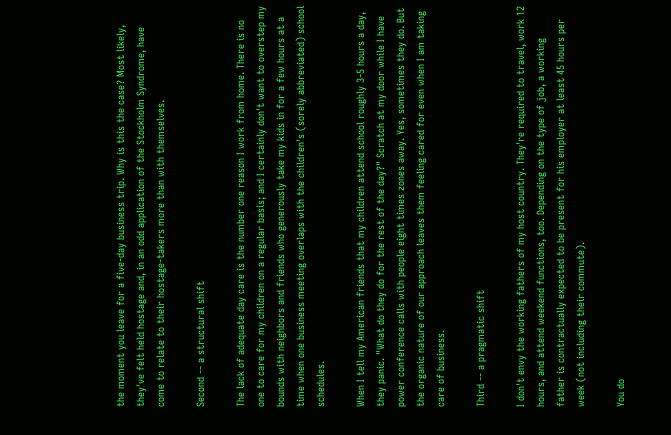the moment you leave for a five-day business trip. Why is this the case? Most likely, they've felt held hostage and, in an odd application of the Stockholm Syndrome, have come to relate to their hostage-takers more than with themselves.

Second -- a structural shift

The lack of adequate day care is the number one reason I work from home. There is no one to care for my children on a regular basis; and I certainly don't want to overstep my bounds with neighbors and friends who generously take my kids in for a few hours at a time when one business meeting overlaps with the children's (sorely abbreviated) school schedules.

When I tell my American friends that my children attend school roughly 3-5 hours a day, they panic. "What do they do for the rest of the day?" Scratch at my door while I have power conference calls with people eight times zones away. Yes, sometimes they do. But the organic nature of our approach leaves them feeling cared for even when I am taking care of business.

Third -- a pragmatic shift

I don't envy the working fathers of my host country. They're required to travel, work 12 hours, and attend weekend functions, too. Depending on the type of job, a working father is contractually expected to be present for his employer at least 45 hours per week (not including their commute).

You do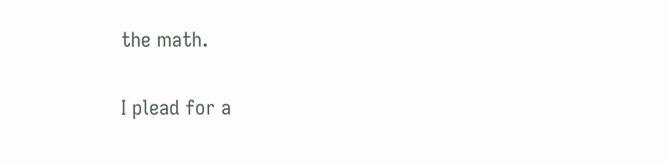the math.

I plead for a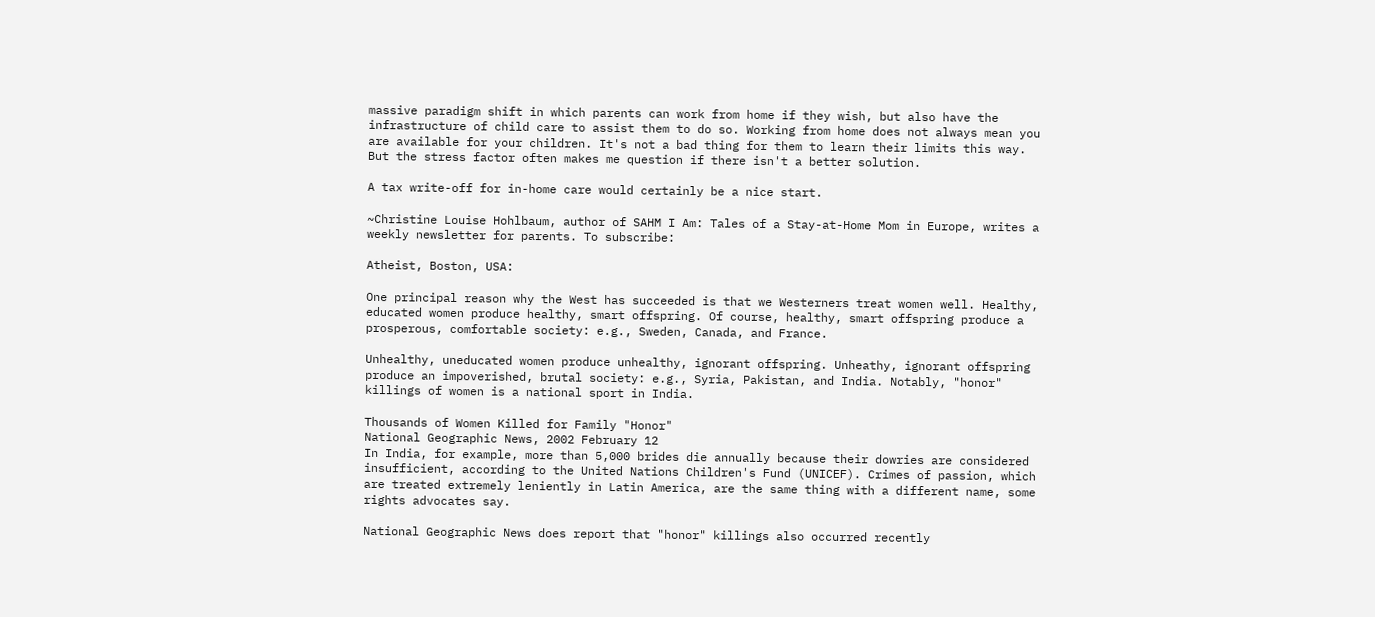massive paradigm shift in which parents can work from home if they wish, but also have the infrastructure of child care to assist them to do so. Working from home does not always mean you are available for your children. It's not a bad thing for them to learn their limits this way. But the stress factor often makes me question if there isn't a better solution.

A tax write-off for in-home care would certainly be a nice start.

~Christine Louise Hohlbaum, author of SAHM I Am: Tales of a Stay-at-Home Mom in Europe, writes a weekly newsletter for parents. To subscribe:

Atheist, Boston, USA:

One principal reason why the West has succeeded is that we Westerners treat women well. Healthy, educated women produce healthy, smart offspring. Of course, healthy, smart offspring produce a prosperous, comfortable society: e.g., Sweden, Canada, and France.

Unhealthy, uneducated women produce unhealthy, ignorant offspring. Unheathy, ignorant offspring produce an impoverished, brutal society: e.g., Syria, Pakistan, and India. Notably, "honor" killings of women is a national sport in India.

Thousands of Women Killed for Family "Honor"
National Geographic News, 2002 February 12
In India, for example, more than 5,000 brides die annually because their dowries are considered insufficient, according to the United Nations Children's Fund (UNICEF). Crimes of passion, which are treated extremely leniently in Latin America, are the same thing with a different name, some rights advocates say.

National Geographic News does report that "honor" killings also occurred recently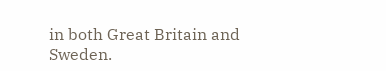in both Great Britain and Sweden.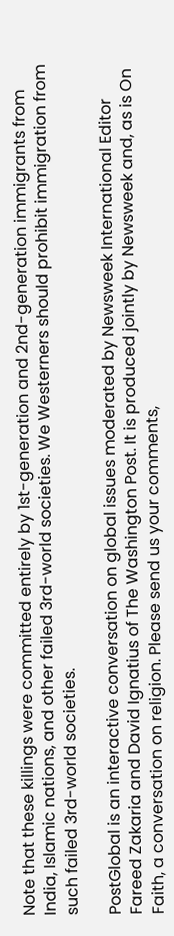Note that these killings were committed entirely by 1st-generation and 2nd-generation immigrants from India, Islamic nations, and other failed 3rd-world societies. We Westerners should prohibit immigration from such failed 3rd-world societies.

PostGlobal is an interactive conversation on global issues moderated by Newsweek International Editor Fareed Zakaria and David Ignatius of The Washington Post. It is produced jointly by Newsweek and, as is On Faith, a conversation on religion. Please send us your comments,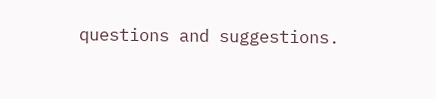questions and suggestions.